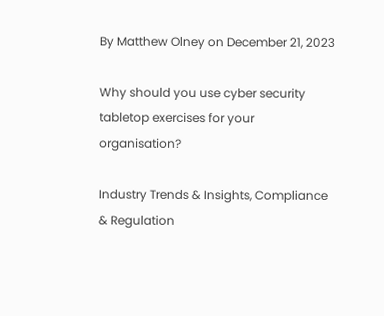By Matthew Olney on December 21, 2023

Why should you use cyber security tabletop exercises for your organisation?

Industry Trends & Insights, Compliance & Regulation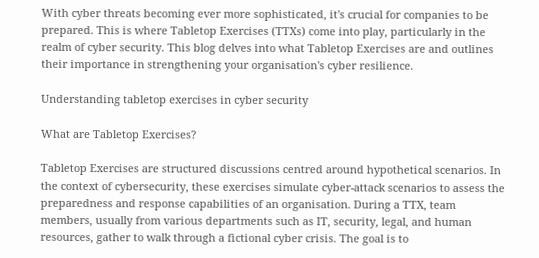With cyber threats becoming ever more sophisticated, it's crucial for companies to be prepared. This is where Tabletop Exercises (TTXs) come into play, particularly in the realm of cyber security. This blog delves into what Tabletop Exercises are and outlines their importance in strengthening your organisation's cyber resilience.

Understanding tabletop exercises in cyber security

What are Tabletop Exercises?

Tabletop Exercises are structured discussions centred around hypothetical scenarios. In the context of cybersecurity, these exercises simulate cyber-attack scenarios to assess the preparedness and response capabilities of an organisation. During a TTX, team members, usually from various departments such as IT, security, legal, and human resources, gather to walk through a fictional cyber crisis. The goal is to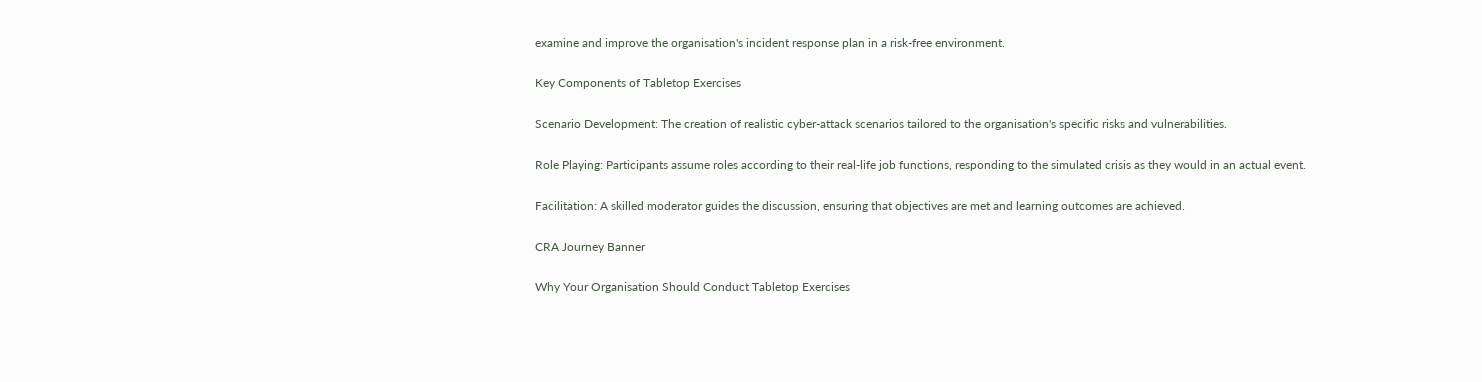examine and improve the organisation's incident response plan in a risk-free environment.

Key Components of Tabletop Exercises

Scenario Development: The creation of realistic cyber-attack scenarios tailored to the organisation's specific risks and vulnerabilities.

Role Playing: Participants assume roles according to their real-life job functions, responding to the simulated crisis as they would in an actual event.

Facilitation: A skilled moderator guides the discussion, ensuring that objectives are met and learning outcomes are achieved.

CRA Journey Banner

Why Your Organisation Should Conduct Tabletop Exercises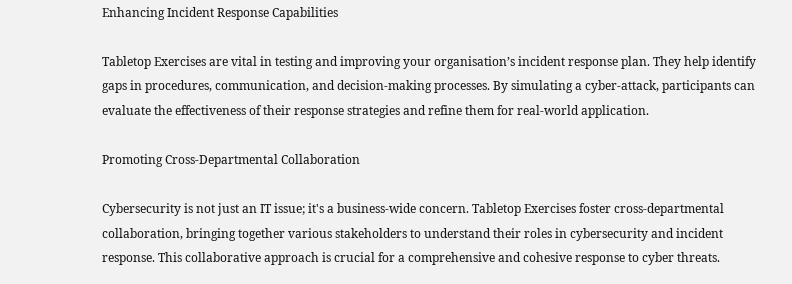Enhancing Incident Response Capabilities

Tabletop Exercises are vital in testing and improving your organisation’s incident response plan. They help identify gaps in procedures, communication, and decision-making processes. By simulating a cyber-attack, participants can evaluate the effectiveness of their response strategies and refine them for real-world application.

Promoting Cross-Departmental Collaboration

Cybersecurity is not just an IT issue; it's a business-wide concern. Tabletop Exercises foster cross-departmental collaboration, bringing together various stakeholders to understand their roles in cybersecurity and incident response. This collaborative approach is crucial for a comprehensive and cohesive response to cyber threats.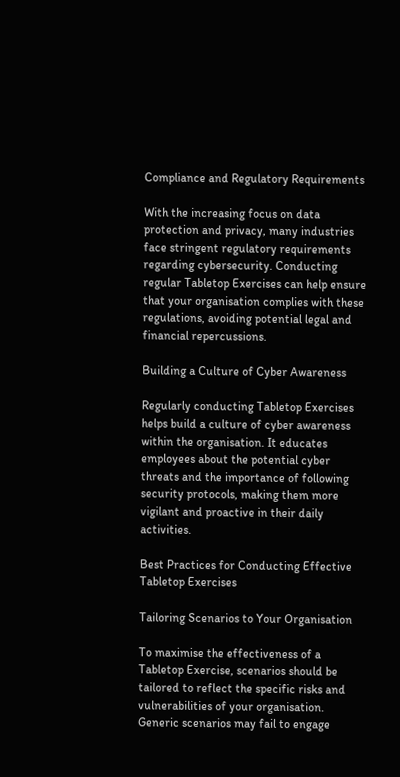Compliance and Regulatory Requirements

With the increasing focus on data protection and privacy, many industries face stringent regulatory requirements regarding cybersecurity. Conducting regular Tabletop Exercises can help ensure that your organisation complies with these regulations, avoiding potential legal and financial repercussions.

Building a Culture of Cyber Awareness

Regularly conducting Tabletop Exercises helps build a culture of cyber awareness within the organisation. It educates employees about the potential cyber threats and the importance of following security protocols, making them more vigilant and proactive in their daily activities.

Best Practices for Conducting Effective Tabletop Exercises

Tailoring Scenarios to Your Organisation

To maximise the effectiveness of a Tabletop Exercise, scenarios should be tailored to reflect the specific risks and vulnerabilities of your organisation. Generic scenarios may fail to engage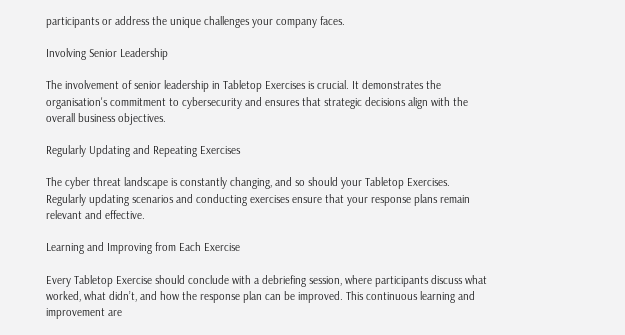participants or address the unique challenges your company faces.

Involving Senior Leadership

The involvement of senior leadership in Tabletop Exercises is crucial. It demonstrates the organisation's commitment to cybersecurity and ensures that strategic decisions align with the overall business objectives.

Regularly Updating and Repeating Exercises

The cyber threat landscape is constantly changing, and so should your Tabletop Exercises. Regularly updating scenarios and conducting exercises ensure that your response plans remain relevant and effective.

Learning and Improving from Each Exercise

Every Tabletop Exercise should conclude with a debriefing session, where participants discuss what worked, what didn’t, and how the response plan can be improved. This continuous learning and improvement are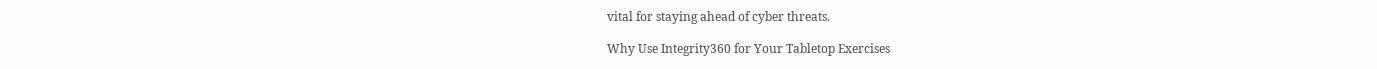vital for staying ahead of cyber threats.

Why Use Integrity360 for Your Tabletop Exercises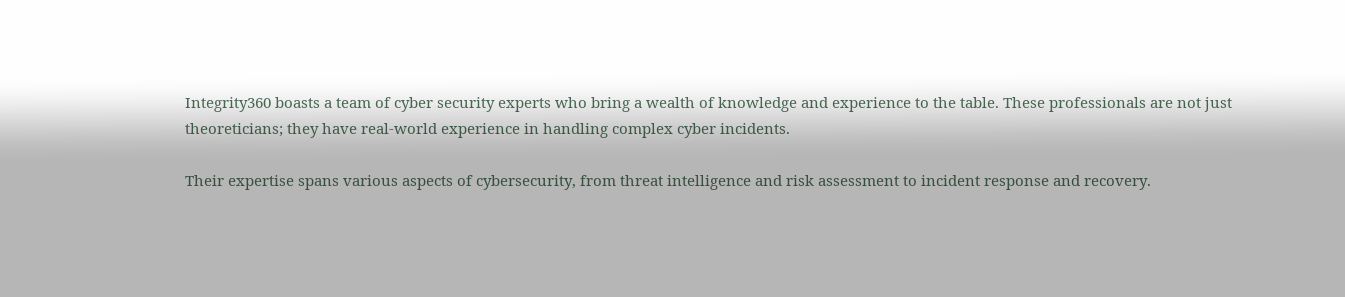Integrity360 boasts a team of cyber security experts who bring a wealth of knowledge and experience to the table. These professionals are not just theoreticians; they have real-world experience in handling complex cyber incidents.

Their expertise spans various aspects of cybersecurity, from threat intelligence and risk assessment to incident response and recovery.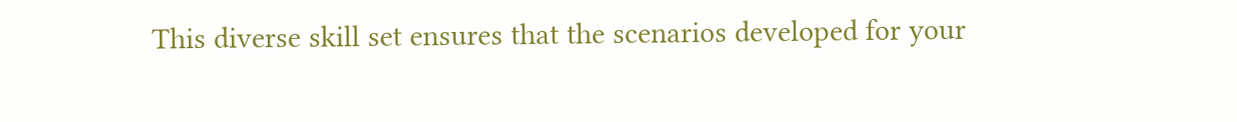This diverse skill set ensures that the scenarios developed for your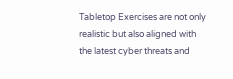Tabletop Exercises are not only realistic but also aligned with the latest cyber threats and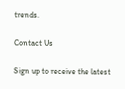trends.

Contact Us

Sign up to receive the latest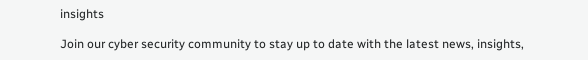insights

Join our cyber security community to stay up to date with the latest news, insights,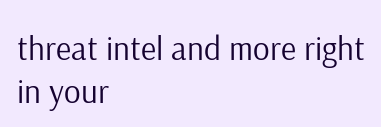threat intel and more right in your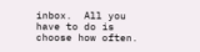inbox.  All you have to do is choose how often.